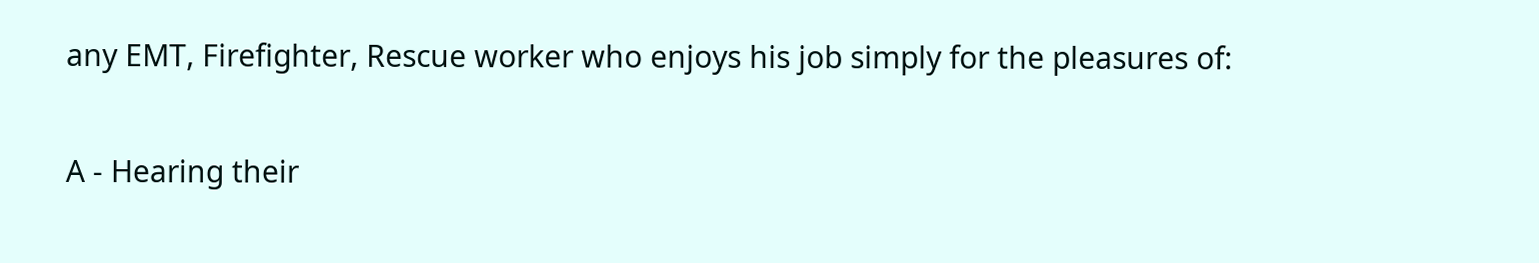any EMT, Firefighter, Rescue worker who enjoys his job simply for the pleasures of:

A - Hearing their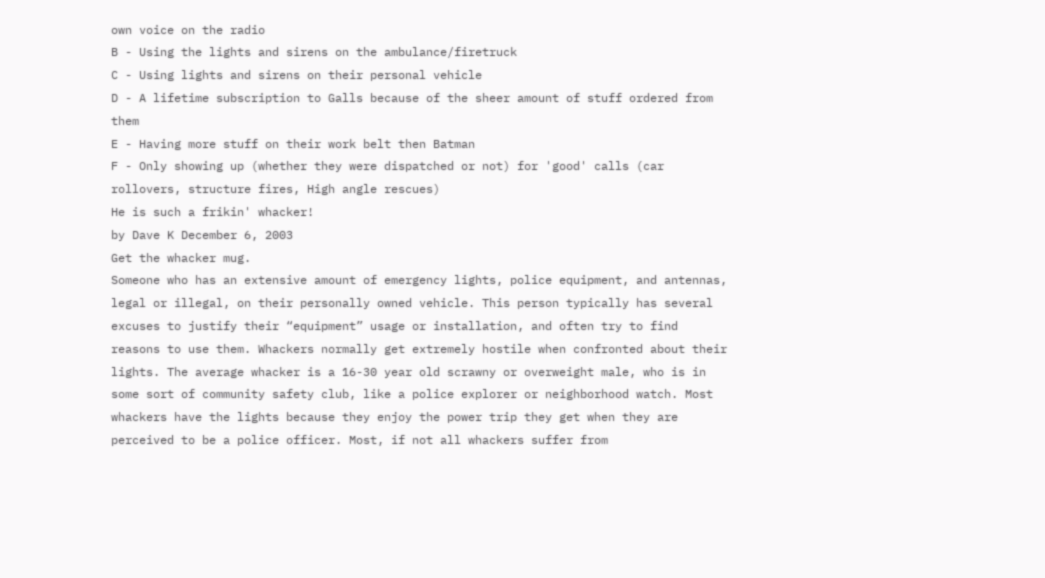own voice on the radio
B - Using the lights and sirens on the ambulance/firetruck
C - Using lights and sirens on their personal vehicle
D - A lifetime subscription to Galls because of the sheer amount of stuff ordered from them
E - Having more stuff on their work belt then Batman
F - Only showing up (whether they were dispatched or not) for 'good' calls (car rollovers, structure fires, High angle rescues)
He is such a frikin' whacker!
by Dave K December 6, 2003
Get the whacker mug.
Someone who has an extensive amount of emergency lights, police equipment, and antennas, legal or illegal, on their personally owned vehicle. This person typically has several excuses to justify their “equipment” usage or installation, and often try to find reasons to use them. Whackers normally get extremely hostile when confronted about their lights. The average whacker is a 16-30 year old scrawny or overweight male, who is in some sort of community safety club, like a police explorer or neighborhood watch. Most whackers have the lights because they enjoy the power trip they get when they are perceived to be a police officer. Most, if not all whackers suffer from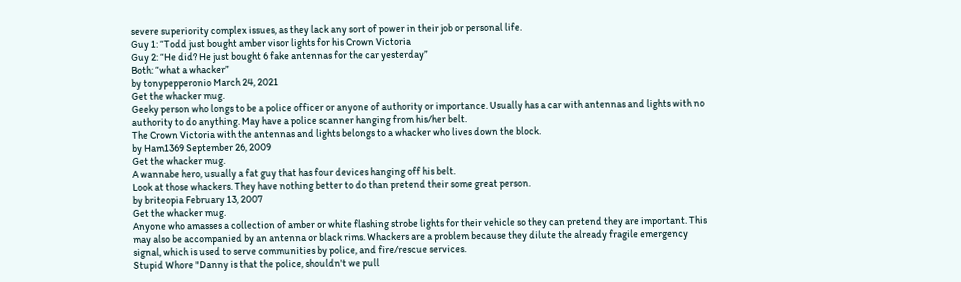severe superiority complex issues, as they lack any sort of power in their job or personal life.
Guy 1: “Todd just bought amber visor lights for his Crown Victoria
Guy 2: “He did? He just bought 6 fake antennas for the car yesterday”
Both: “what a whacker”
by tonypepperonio March 24, 2021
Get the whacker mug.
Geeky person who longs to be a police officer or anyone of authority or importance. Usually has a car with antennas and lights with no authority to do anything. May have a police scanner hanging from his/her belt.
The Crown Victoria with the antennas and lights belongs to a whacker who lives down the block.
by Ham1369 September 26, 2009
Get the whacker mug.
A wannabe hero, usually a fat guy that has four devices hanging off his belt.
Look at those whackers. They have nothing better to do than pretend their some great person.
by briteopia February 13, 2007
Get the whacker mug.
Anyone who amasses a collection of amber or white flashing strobe lights for their vehicle so they can pretend they are important. This may also be accompanied by an antenna or black rims. Whackers are a problem because they dilute the already fragile emergency signal, which is used to serve communities by police, and fire/rescue services.
Stupid Whore "Danny is that the police, shouldn't we pull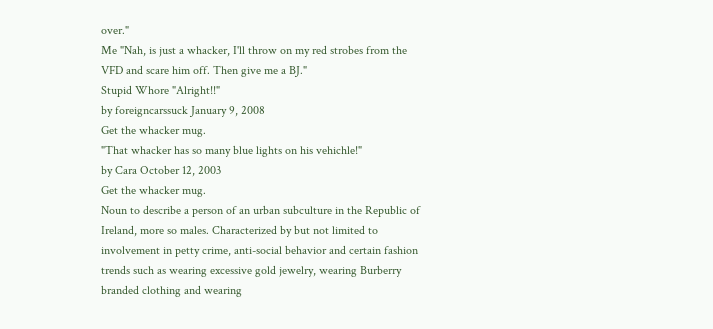over."
Me "Nah, is just a whacker, I'll throw on my red strobes from the VFD and scare him off. Then give me a BJ."
Stupid Whore "Alright!!"
by foreigncarssuck January 9, 2008
Get the whacker mug.
"That whacker has so many blue lights on his vehichle!"
by Cara October 12, 2003
Get the whacker mug.
Noun to describe a person of an urban subculture in the Republic of Ireland, more so males. Characterized by but not limited to involvement in petty crime, anti-social behavior and certain fashion trends such as wearing excessive gold jewelry, wearing Burberry branded clothing and wearing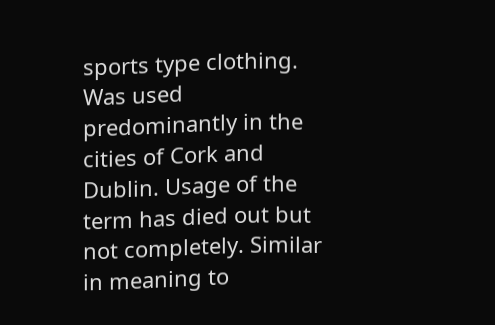sports type clothing. Was used predominantly in the cities of Cork and Dublin. Usage of the term has died out but not completely. Similar in meaning to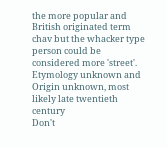the more popular and British originated term chav but the whacker type person could be considered more 'street'. Etymology unknown and Origin unknown, most likely late twentieth century
Don't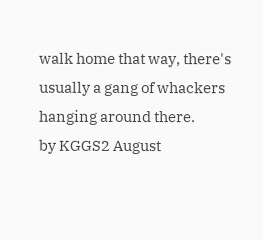walk home that way, there's usually a gang of whackers hanging around there.
by KGGS2 August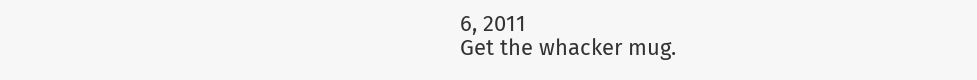6, 2011
Get the whacker mug.